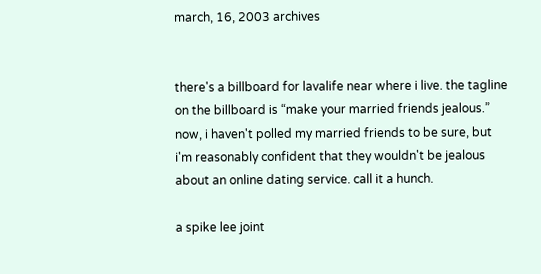march, 16, 2003 archives


there's a billboard for lavalife near where i live. the tagline on the billboard is “make your married friends jealous.” now, i haven't polled my married friends to be sure, but i'm reasonably confident that they wouldn't be jealous about an online dating service. call it a hunch.

a spike lee joint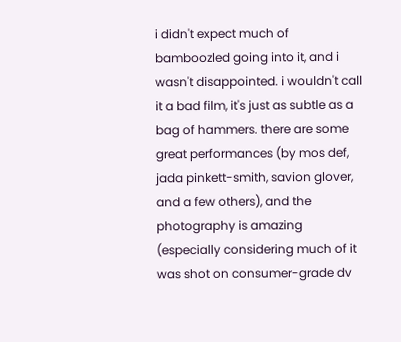i didn't expect much of bamboozled going into it, and i wasn't disappointed. i wouldn't call it a bad film, it's just as subtle as a bag of hammers. there are some great performances (by mos def, jada pinkett-smith, savion glover, and a few others), and the photography is amazing (especially considering much of it was shot on consumer-grade dv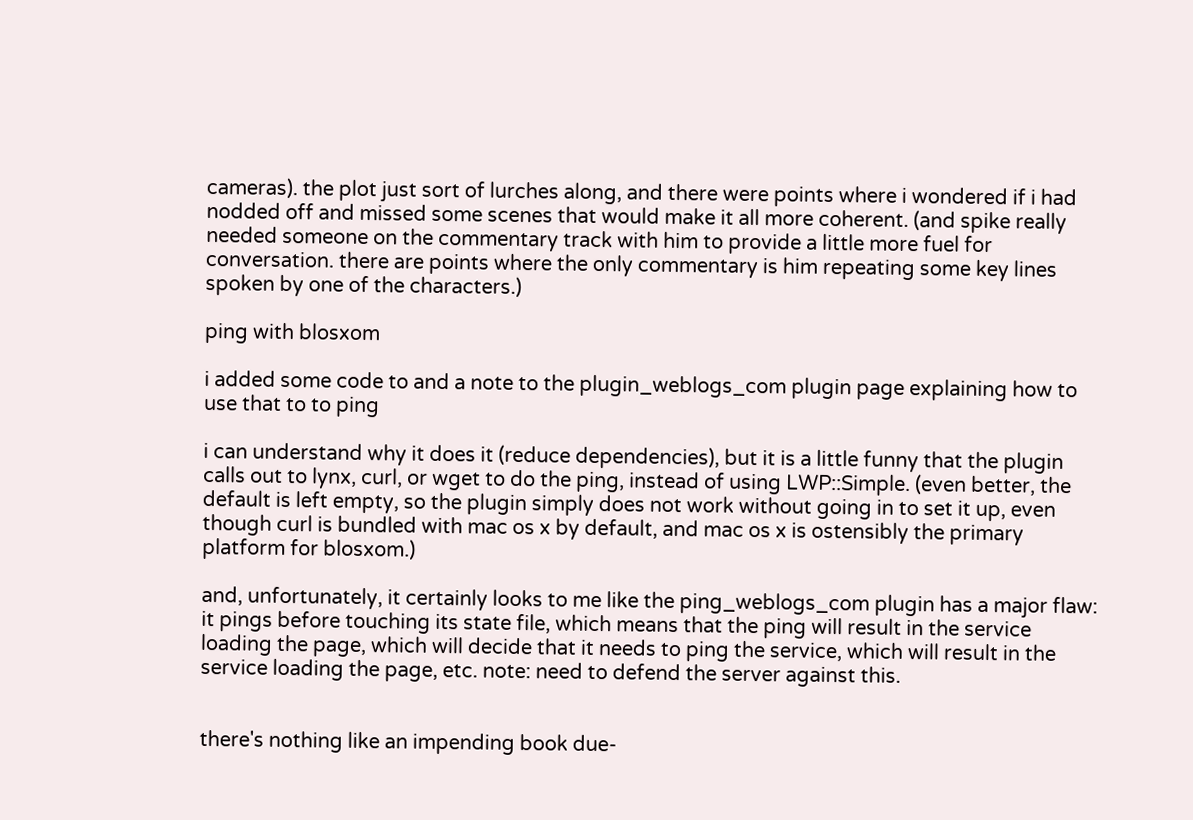cameras). the plot just sort of lurches along, and there were points where i wondered if i had nodded off and missed some scenes that would make it all more coherent. (and spike really needed someone on the commentary track with him to provide a little more fuel for conversation. there are points where the only commentary is him repeating some key lines spoken by one of the characters.)

ping with blosxom

i added some code to and a note to the plugin_weblogs_com plugin page explaining how to use that to to ping

i can understand why it does it (reduce dependencies), but it is a little funny that the plugin calls out to lynx, curl, or wget to do the ping, instead of using LWP::Simple. (even better, the default is left empty, so the plugin simply does not work without going in to set it up, even though curl is bundled with mac os x by default, and mac os x is ostensibly the primary platform for blosxom.)

and, unfortunately, it certainly looks to me like the ping_weblogs_com plugin has a major flaw: it pings before touching its state file, which means that the ping will result in the service loading the page, which will decide that it needs to ping the service, which will result in the service loading the page, etc. note: need to defend the server against this.


there's nothing like an impending book due-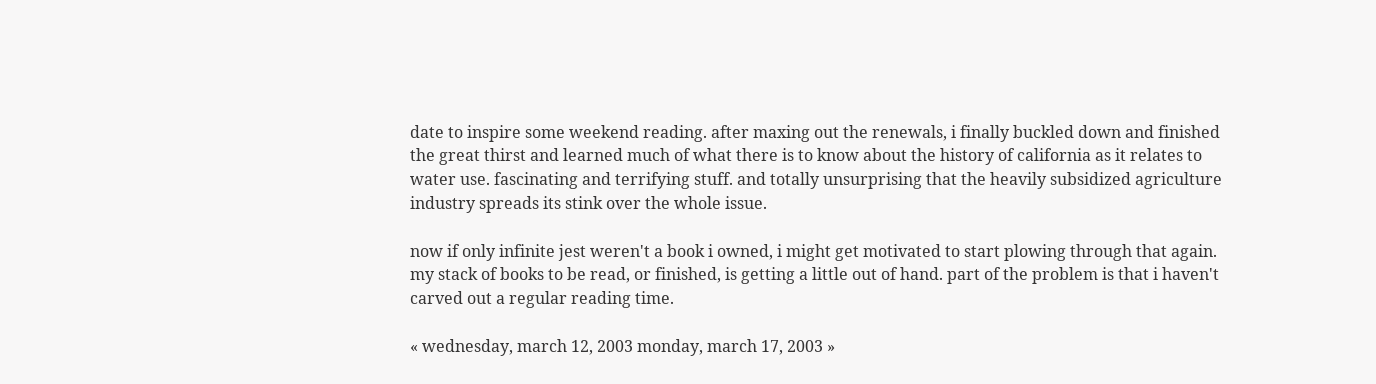date to inspire some weekend reading. after maxing out the renewals, i finally buckled down and finished the great thirst and learned much of what there is to know about the history of california as it relates to water use. fascinating and terrifying stuff. and totally unsurprising that the heavily subsidized agriculture industry spreads its stink over the whole issue.

now if only infinite jest weren't a book i owned, i might get motivated to start plowing through that again. my stack of books to be read, or finished, is getting a little out of hand. part of the problem is that i haven't carved out a regular reading time.

« wednesday, march 12, 2003 monday, march 17, 2003 »